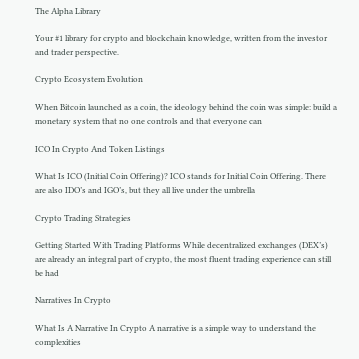The Alpha Library

Your #1 library for crypto and blockchain knowledge, written from the investor and trader perspective.

Crypto Ecosystem Evolution

When Bitcoin launched as a coin, the ideology behind the coin was simple: build a monetary system that no one controls and that everyone can

ICO In Crypto And Token Listings

What Is ICO (Initial Coin Offering)? ICO stands for Initial Coin Offering. There are also IDO’s and IGO’s, but they all live under the umbrella

Crypto Trading Strategies

Getting Started With Trading Platforms While decentralized exchanges (DEX’s) are already an integral part of crypto, the most fluent trading experience can still be had

Narratives In Crypto

What Is A Narrative In Crypto A narrative is a simple way to understand the complexities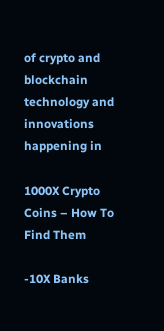of crypto and blockchain technology and innovations happening in

1000X Crypto Coins – How To Find Them

-10X Banks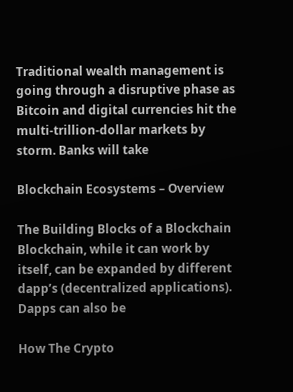Traditional wealth management is going through a disruptive phase as Bitcoin and digital currencies hit the multi-trillion-dollar markets by storm. Banks will take

Blockchain Ecosystems – Overview

The Building Blocks of a Blockchain Blockchain, while it can work by itself, can be expanded by different dapp’s (decentralized applications). Dapps can also be

How The Crypto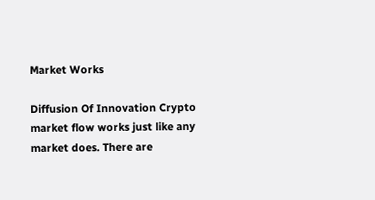Market Works

Diffusion Of Innovation Crypto market flow works just like any market does. There are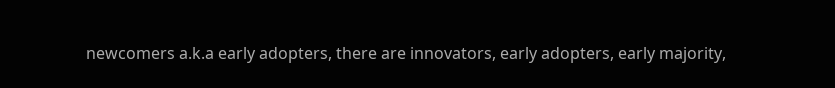newcomers a.k.a early adopters, there are innovators, early adopters, early majority,